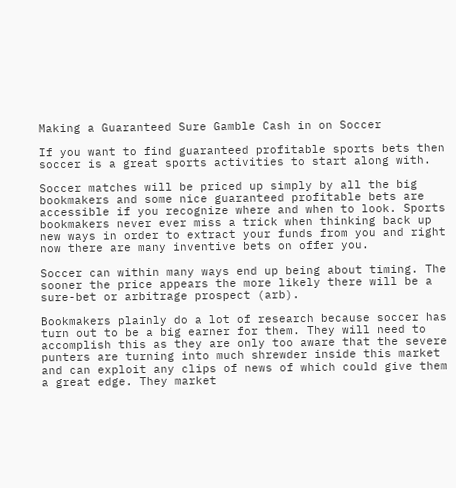Making a Guaranteed Sure Gamble Cash in on Soccer

If you want to find guaranteed profitable sports bets then soccer is a great sports activities to start along with.

Soccer matches will be priced up simply by all the big bookmakers and some nice guaranteed profitable bets are accessible if you recognize where and when to look. Sports bookmakers never ever miss a trick when thinking back up new ways in order to extract your funds from you and right now there are many inventive bets on offer you.

Soccer can within many ways end up being about timing. The sooner the price appears the more likely there will be a sure-bet or arbitrage prospect (arb).

Bookmakers plainly do a lot of research because soccer has turn out to be a big earner for them. They will need to accomplish this as they are only too aware that the severe punters are turning into much shrewder inside this market and can exploit any clips of news of which could give them a great edge. They market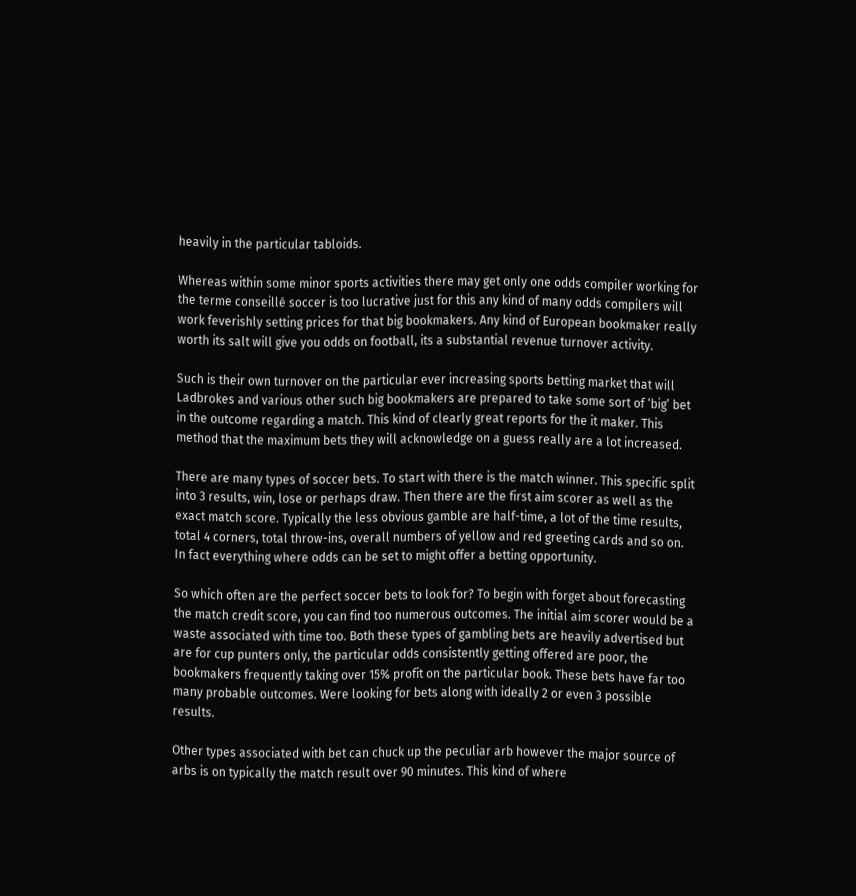heavily in the particular tabloids.

Whereas within some minor sports activities there may get only one odds compiler working for the terme conseillé soccer is too lucrative just for this any kind of many odds compilers will work feverishly setting prices for that big bookmakers. Any kind of European bookmaker really worth its salt will give you odds on football, its a substantial revenue turnover activity.

Such is their own turnover on the particular ever increasing sports betting market that will Ladbrokes and various other such big bookmakers are prepared to take some sort of ‘big’ bet in the outcome regarding a match. This kind of clearly great reports for the it maker. This method that the maximum bets they will acknowledge on a guess really are a lot increased.

There are many types of soccer bets. To start with there is the match winner. This specific split into 3 results, win, lose or perhaps draw. Then there are the first aim scorer as well as the exact match score. Typically the less obvious gamble are half-time, a lot of the time results, total 4 corners, total throw-ins, overall numbers of yellow and red greeting cards and so on. In fact everything where odds can be set to might offer a betting opportunity.

So which often are the perfect soccer bets to look for? To begin with forget about forecasting the match credit score, you can find too numerous outcomes. The initial aim scorer would be a waste associated with time too. Both these types of gambling bets are heavily advertised but are for cup punters only, the particular odds consistently getting offered are poor, the bookmakers frequently taking over 15% profit on the particular book. These bets have far too many probable outcomes. Were looking for bets along with ideally 2 or even 3 possible results.

Other types associated with bet can chuck up the peculiar arb however the major source of arbs is on typically the match result over 90 minutes. This kind of where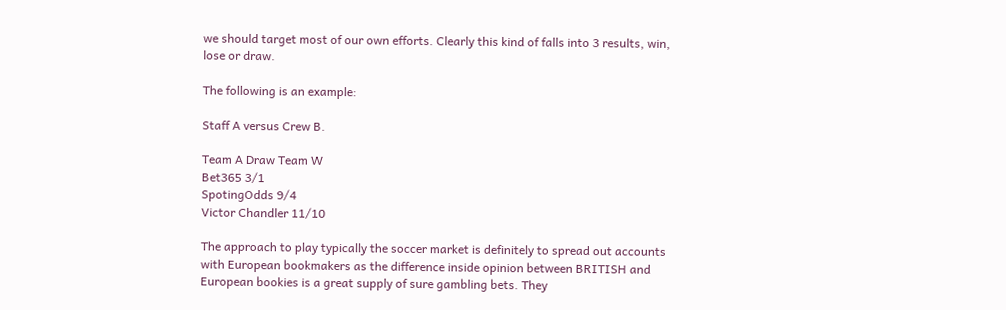we should target most of our own efforts. Clearly this kind of falls into 3 results, win, lose or draw.

The following is an example:

Staff A versus Crew B.

Team A Draw Team W
Bet365 3/1
SpotingOdds 9/4
Victor Chandler 11/10

The approach to play typically the soccer market is definitely to spread out accounts with European bookmakers as the difference inside opinion between BRITISH and European bookies is a great supply of sure gambling bets. They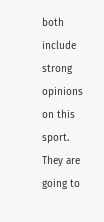both include strong opinions on this sport. They are going to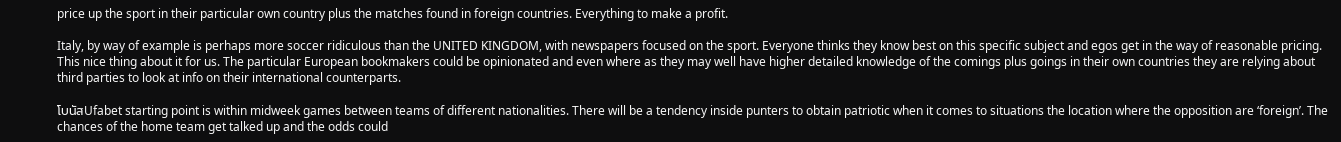price up the sport in their particular own country plus the matches found in foreign countries. Everything to make a profit.

Italy, by way of example is perhaps more soccer ridiculous than the UNITED KINGDOM, with newspapers focused on the sport. Everyone thinks they know best on this specific subject and egos get in the way of reasonable pricing. This nice thing about it for us. The particular European bookmakers could be opinionated and even where as they may well have higher detailed knowledge of the comings plus goings in their own countries they are relying about third parties to look at info on their international counterparts.

โบนัสUfabet starting point is within midweek games between teams of different nationalities. There will be a tendency inside punters to obtain patriotic when it comes to situations the location where the opposition are ‘foreign’. The chances of the home team get talked up and the odds could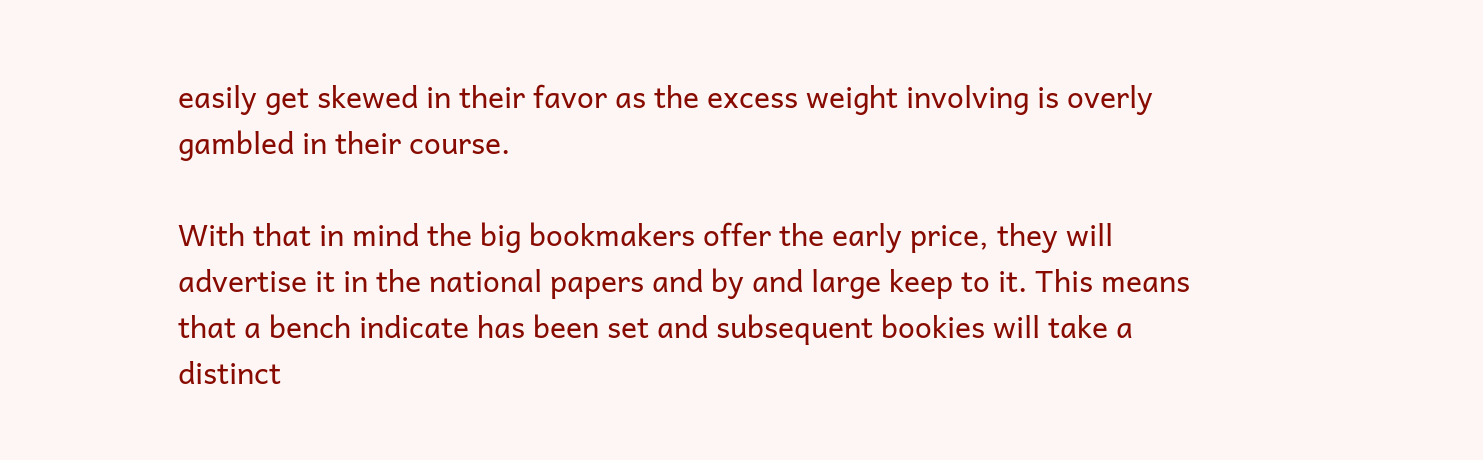easily get skewed in their favor as the excess weight involving is overly gambled in their course.

With that in mind the big bookmakers offer the early price, they will advertise it in the national papers and by and large keep to it. This means that a bench indicate has been set and subsequent bookies will take a distinct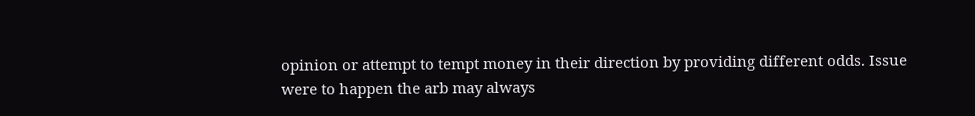opinion or attempt to tempt money in their direction by providing different odds. Issue were to happen the arb may always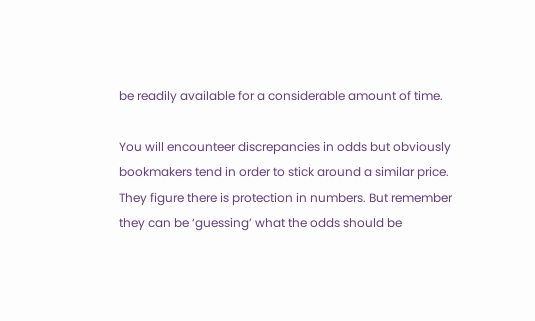be readily available for a considerable amount of time.

You will encounteer discrepancies in odds but obviously bookmakers tend in order to stick around a similar price. They figure there is protection in numbers. But remember they can be ‘guessing’ what the odds should be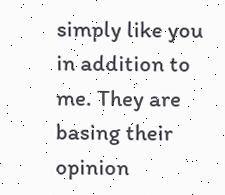simply like you in addition to me. They are basing their opinion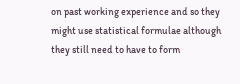on past working experience and so they might use statistical formulae although they still need to have to form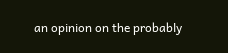an opinion on the probably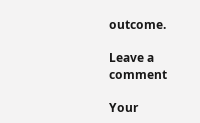outcome.

Leave a comment

Your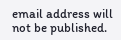email address will not be published.